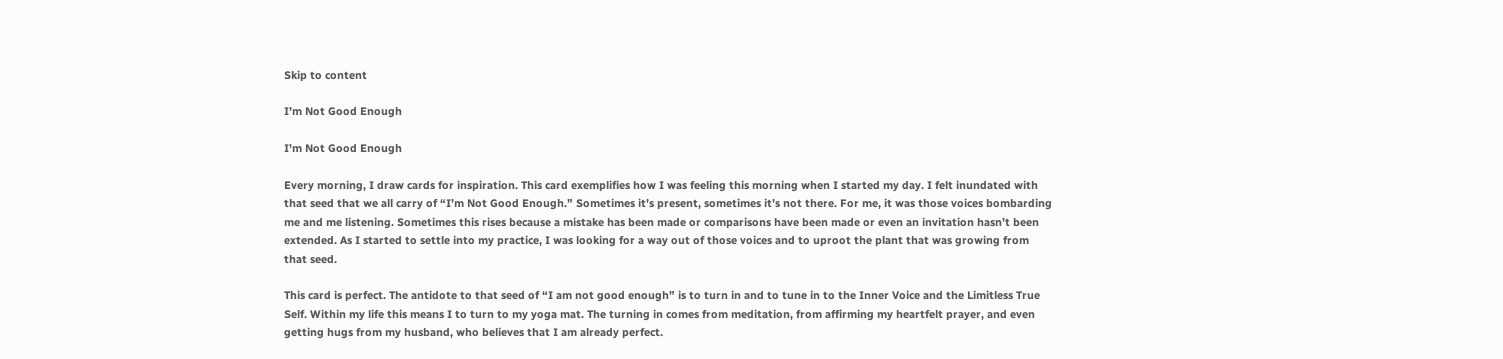Skip to content

I’m Not Good Enough

I'm Not Good Enough

Every morning, I draw cards for inspiration. This card exemplifies how I was feeling this morning when I started my day. I felt inundated with that seed that we all carry of “I’m Not Good Enough.” Sometimes it’s present, sometimes it’s not there. For me, it was those voices bombarding me and me listening. Sometimes this rises because a mistake has been made or comparisons have been made or even an invitation hasn’t been extended. As I started to settle into my practice, I was looking for a way out of those voices and to uproot the plant that was growing from that seed.

This card is perfect. The antidote to that seed of “I am not good enough” is to turn in and to tune in to the Inner Voice and the Limitless True Self. Within my life this means I to turn to my yoga mat. The turning in comes from meditation, from affirming my heartfelt prayer, and even getting hugs from my husband, who believes that I am already perfect.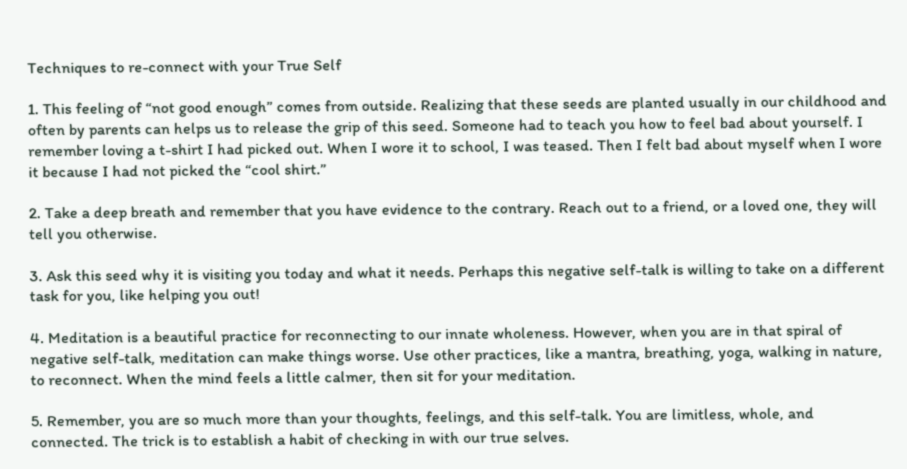Techniques to re-connect with your True Self

1. This feeling of “not good enough” comes from outside. Realizing that these seeds are planted usually in our childhood and often by parents can helps us to release the grip of this seed. Someone had to teach you how to feel bad about yourself. I remember loving a t-shirt I had picked out. When I wore it to school, I was teased. Then I felt bad about myself when I wore it because I had not picked the “cool shirt.”

2. Take a deep breath and remember that you have evidence to the contrary. Reach out to a friend, or a loved one, they will tell you otherwise.

3. Ask this seed why it is visiting you today and what it needs. Perhaps this negative self-talk is willing to take on a different task for you, like helping you out!

4. Meditation is a beautiful practice for reconnecting to our innate wholeness. However, when you are in that spiral of negative self-talk, meditation can make things worse. Use other practices, like a mantra, breathing, yoga, walking in nature, to reconnect. When the mind feels a little calmer, then sit for your meditation.

5. Remember, you are so much more than your thoughts, feelings, and this self-talk. You are limitless, whole, and connected. The trick is to establish a habit of checking in with our true selves.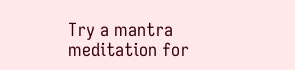Try a mantra meditation for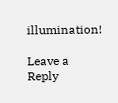illumination!

Leave a Reply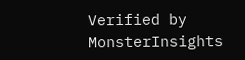Verified by MonsterInsights